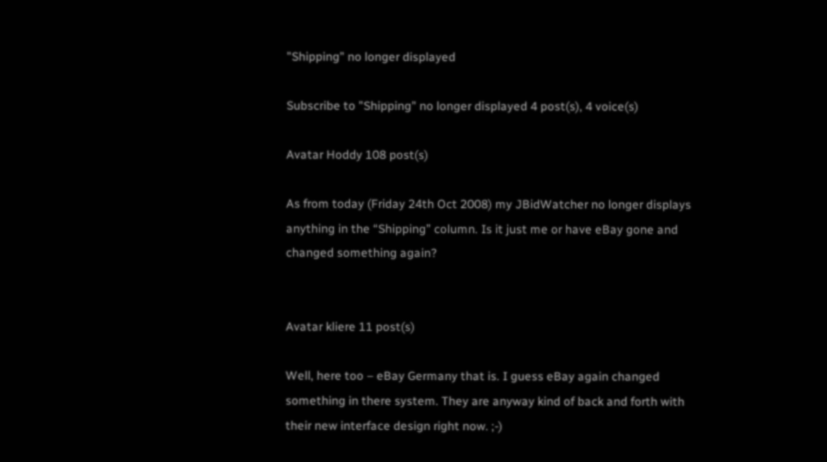"Shipping" no longer displayed

Subscribe to "Shipping" no longer displayed 4 post(s), 4 voice(s)

Avatar Hoddy 108 post(s)

As from today (Friday 24th Oct 2008) my JBidWatcher no longer displays anything in the “Shipping” column. Is it just me or have eBay gone and changed something again?


Avatar kliere 11 post(s)

Well, here too – eBay Germany that is. I guess eBay again changed something in there system. They are anyway kind of back and forth with their new interface design right now. ;-)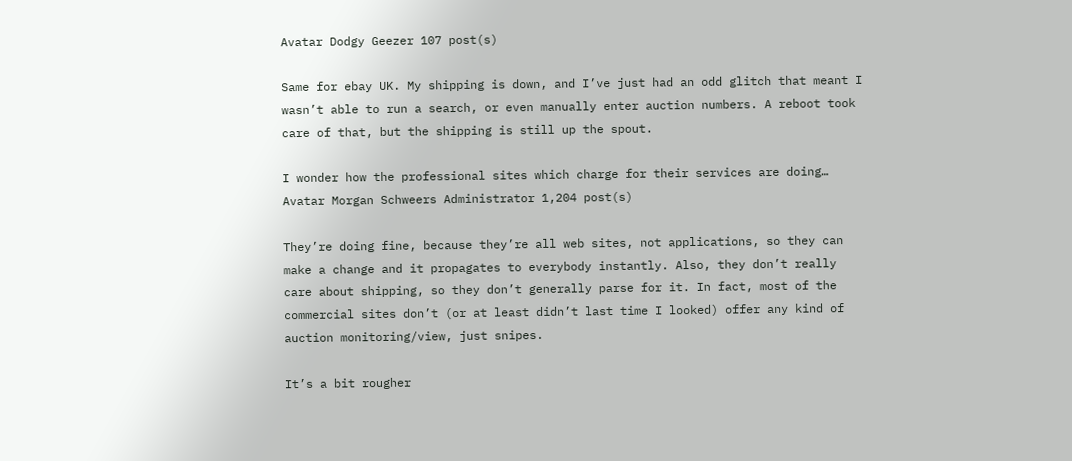Avatar Dodgy Geezer 107 post(s)

Same for ebay UK. My shipping is down, and I’ve just had an odd glitch that meant I wasn’t able to run a search, or even manually enter auction numbers. A reboot took care of that, but the shipping is still up the spout.

I wonder how the professional sites which charge for their services are doing…
Avatar Morgan Schweers Administrator 1,204 post(s)

They’re doing fine, because they’re all web sites, not applications, so they can make a change and it propagates to everybody instantly. Also, they don’t really care about shipping, so they don’t generally parse for it. In fact, most of the commercial sites don’t (or at least didn’t last time I looked) offer any kind of auction monitoring/view, just snipes.

It’s a bit rougher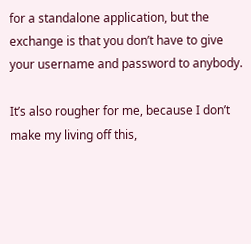for a standalone application, but the exchange is that you don’t have to give your username and password to anybody.

It’s also rougher for me, because I don’t make my living off this,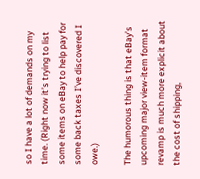so I have a lot of demands on my time. (Right now it’s trying to list some items on eBay to help pay for some back taxes I’ve discovered I owe.)

The humorous thing is that eBay’s upcoming major view-item format revamp is much more explicit about the cost of shipping,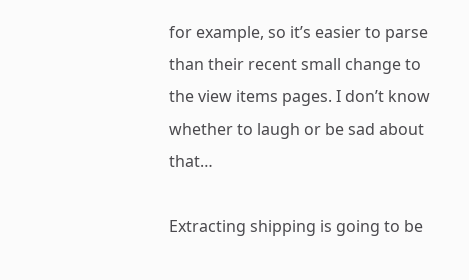for example, so it’s easier to parse than their recent small change to the view items pages. I don’t know whether to laugh or be sad about that…

Extracting shipping is going to be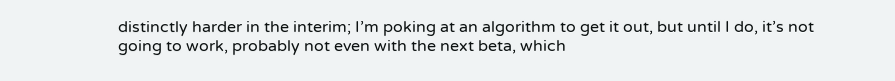distinctly harder in the interim; I’m poking at an algorithm to get it out, but until I do, it’s not going to work, probably not even with the next beta, which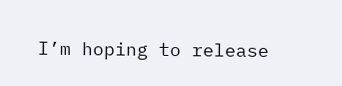I’m hoping to release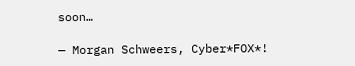soon…

— Morgan Schweers, Cyber*FOX*!